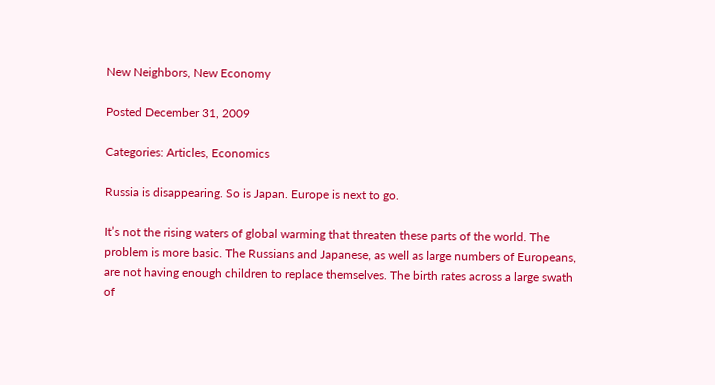New Neighbors, New Economy

Posted December 31, 2009

Categories: Articles, Economics

Russia is disappearing. So is Japan. Europe is next to go.

It’s not the rising waters of global warming that threaten these parts of the world. The problem is more basic. The Russians and Japanese, as well as large numbers of Europeans, are not having enough children to replace themselves. The birth rates across a large swath of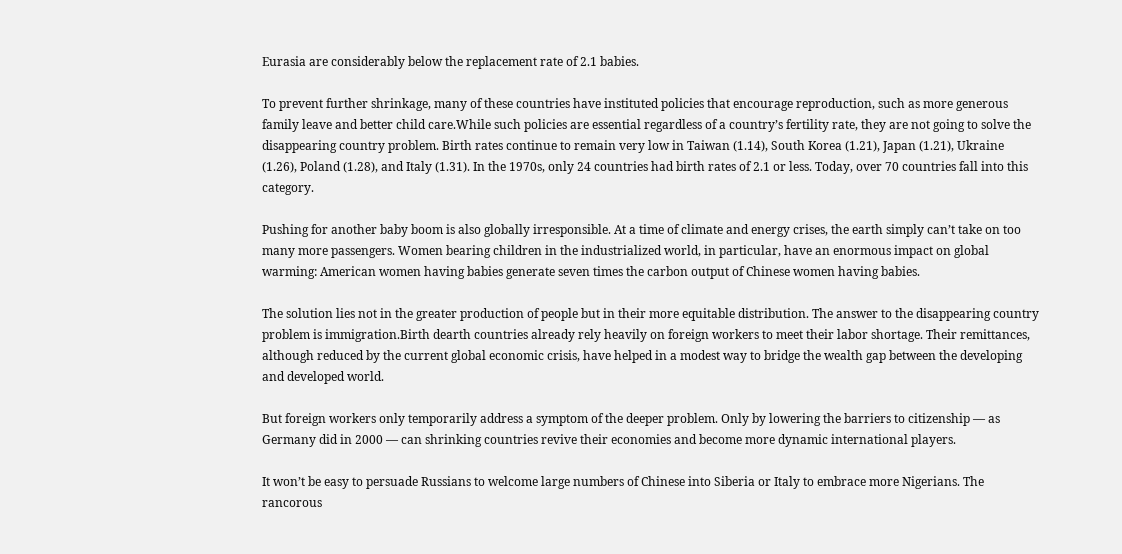Eurasia are considerably below the replacement rate of 2.1 babies.

To prevent further shrinkage, many of these countries have instituted policies that encourage reproduction, such as more generous family leave and better child care.While such policies are essential regardless of a country’s fertility rate, they are not going to solve the disappearing country problem. Birth rates continue to remain very low in Taiwan (1.14), South Korea (1.21), Japan (1.21), Ukraine (1.26), Poland (1.28), and Italy (1.31). In the 1970s, only 24 countries had birth rates of 2.1 or less. Today, over 70 countries fall into this category.

Pushing for another baby boom is also globally irresponsible. At a time of climate and energy crises, the earth simply can’t take on too many more passengers. Women bearing children in the industrialized world, in particular, have an enormous impact on global warming: American women having babies generate seven times the carbon output of Chinese women having babies.

The solution lies not in the greater production of people but in their more equitable distribution. The answer to the disappearing country problem is immigration.Birth dearth countries already rely heavily on foreign workers to meet their labor shortage. Their remittances, although reduced by the current global economic crisis, have helped in a modest way to bridge the wealth gap between the developing and developed world.

But foreign workers only temporarily address a symptom of the deeper problem. Only by lowering the barriers to citizenship — as Germany did in 2000 — can shrinking countries revive their economies and become more dynamic international players.

It won’t be easy to persuade Russians to welcome large numbers of Chinese into Siberia or Italy to embrace more Nigerians. The rancorous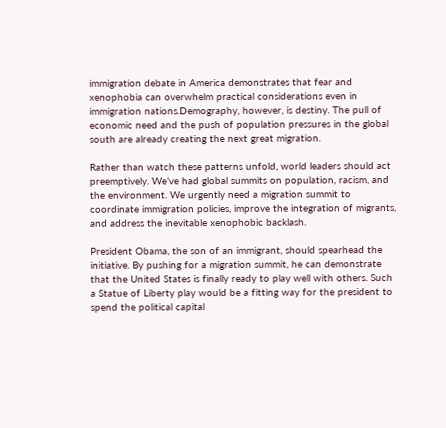immigration debate in America demonstrates that fear and xenophobia can overwhelm practical considerations even in immigration nations.Demography, however, is destiny. The pull of economic need and the push of population pressures in the global south are already creating the next great migration.

Rather than watch these patterns unfold, world leaders should act preemptively. We’ve had global summits on population, racism, and the environment. We urgently need a migration summit to coordinate immigration policies, improve the integration of migrants, and address the inevitable xenophobic backlash.

President Obama, the son of an immigrant, should spearhead the initiative. By pushing for a migration summit, he can demonstrate that the United States is finally ready to play well with others. Such a Statue of Liberty play would be a fitting way for the president to spend the political capital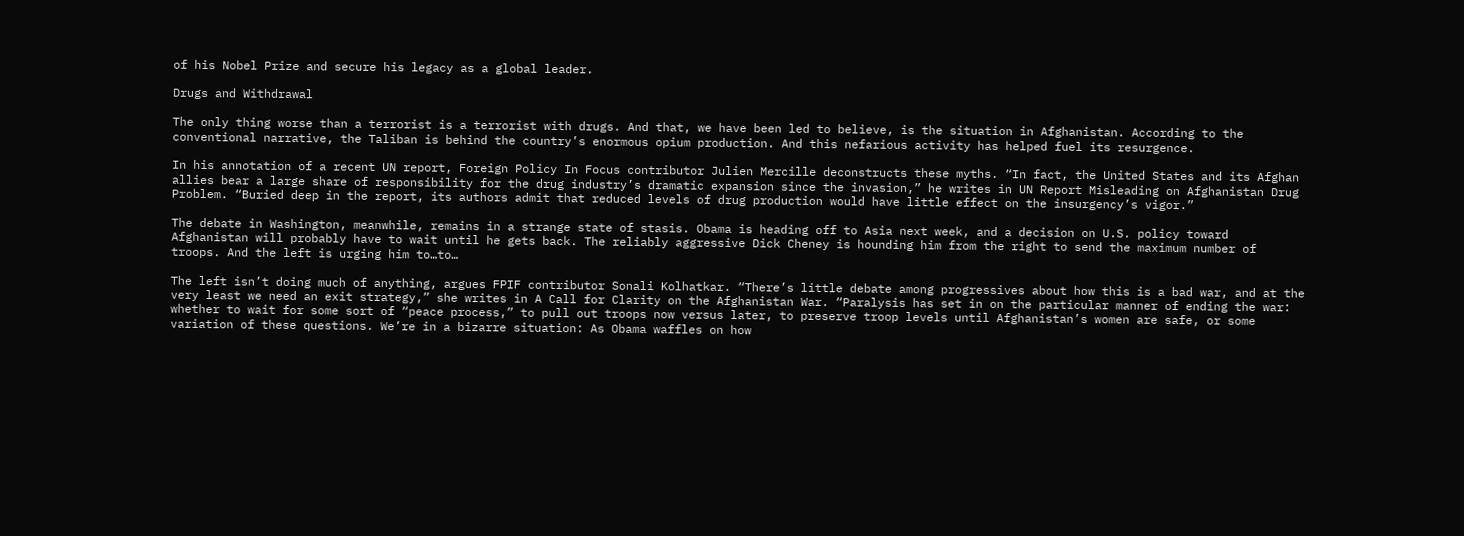of his Nobel Prize and secure his legacy as a global leader.

Drugs and Withdrawal

The only thing worse than a terrorist is a terrorist with drugs. And that, we have been led to believe, is the situation in Afghanistan. According to the conventional narrative, the Taliban is behind the country’s enormous opium production. And this nefarious activity has helped fuel its resurgence.

In his annotation of a recent UN report, Foreign Policy In Focus contributor Julien Mercille deconstructs these myths. “In fact, the United States and its Afghan allies bear a large share of responsibility for the drug industry’s dramatic expansion since the invasion,” he writes in UN Report Misleading on Afghanistan Drug Problem. “Buried deep in the report, its authors admit that reduced levels of drug production would have little effect on the insurgency’s vigor.”

The debate in Washington, meanwhile, remains in a strange state of stasis. Obama is heading off to Asia next week, and a decision on U.S. policy toward Afghanistan will probably have to wait until he gets back. The reliably aggressive Dick Cheney is hounding him from the right to send the maximum number of troops. And the left is urging him to…to…

The left isn’t doing much of anything, argues FPIF contributor Sonali Kolhatkar. “There’s little debate among progressives about how this is a bad war, and at the very least we need an exit strategy,” she writes in A Call for Clarity on the Afghanistan War. “Paralysis has set in on the particular manner of ending the war: whether to wait for some sort of “peace process,” to pull out troops now versus later, to preserve troop levels until Afghanistan’s women are safe, or some variation of these questions. We’re in a bizarre situation: As Obama waffles on how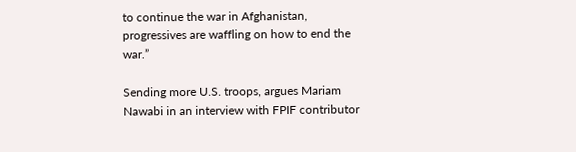to continue the war in Afghanistan, progressives are waffling on how to end the war.”

Sending more U.S. troops, argues Mariam Nawabi in an interview with FPIF contributor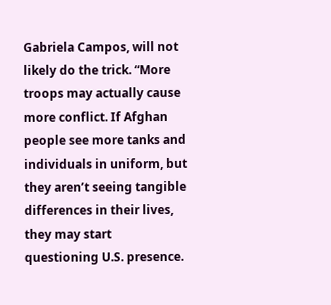Gabriela Campos, will not likely do the trick. “More troops may actually cause more conflict. If Afghan people see more tanks and individuals in uniform, but they aren’t seeing tangible differences in their lives, they may start questioning U.S. presence.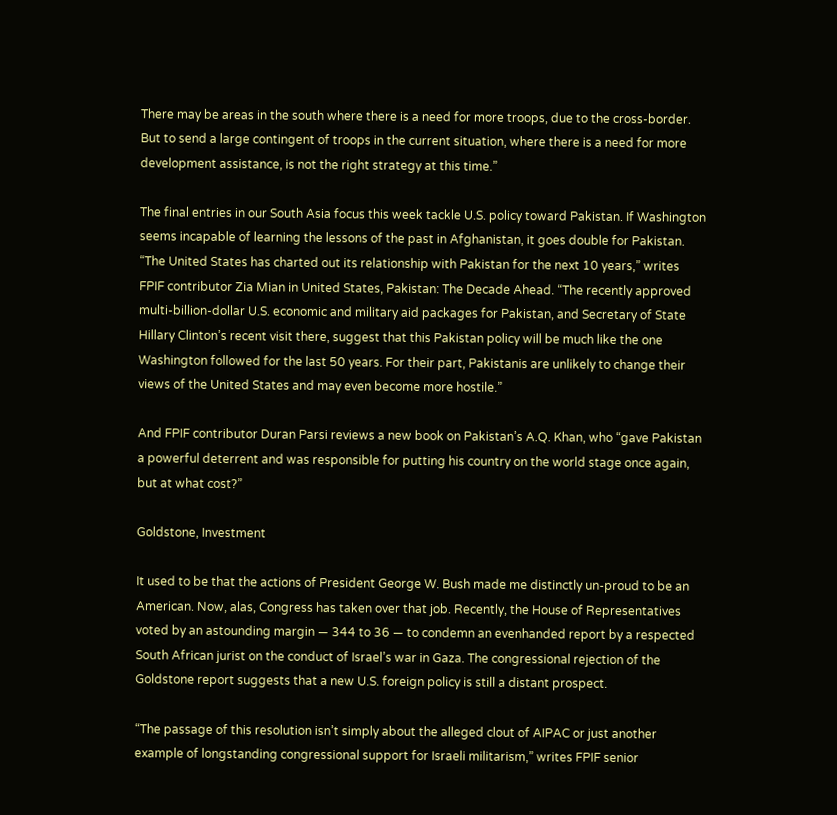There may be areas in the south where there is a need for more troops, due to the cross-border. But to send a large contingent of troops in the current situation, where there is a need for more development assistance, is not the right strategy at this time.”

The final entries in our South Asia focus this week tackle U.S. policy toward Pakistan. If Washington seems incapable of learning the lessons of the past in Afghanistan, it goes double for Pakistan. “The United States has charted out its relationship with Pakistan for the next 10 years,” writes FPIF contributor Zia Mian in United States, Pakistan: The Decade Ahead. “The recently approved multi-billion-dollar U.S. economic and military aid packages for Pakistan, and Secretary of State Hillary Clinton’s recent visit there, suggest that this Pakistan policy will be much like the one Washington followed for the last 50 years. For their part, Pakistanis are unlikely to change their views of the United States and may even become more hostile.”

And FPIF contributor Duran Parsi reviews a new book on Pakistan’s A.Q. Khan, who “gave Pakistan a powerful deterrent and was responsible for putting his country on the world stage once again, but at what cost?”

Goldstone, Investment

It used to be that the actions of President George W. Bush made me distinctly un-proud to be an American. Now, alas, Congress has taken over that job. Recently, the House of Representatives voted by an astounding margin — 344 to 36 — to condemn an evenhanded report by a respected South African jurist on the conduct of Israel’s war in Gaza. The congressional rejection of the Goldstone report suggests that a new U.S. foreign policy is still a distant prospect.

“The passage of this resolution isn’t simply about the alleged clout of AIPAC or just another example of longstanding congressional support for Israeli militarism,” writes FPIF senior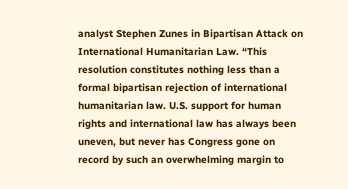analyst Stephen Zunes in Bipartisan Attack on International Humanitarian Law. “This resolution constitutes nothing less than a formal bipartisan rejection of international humanitarian law. U.S. support for human rights and international law has always been uneven, but never has Congress gone on record by such an overwhelming margin to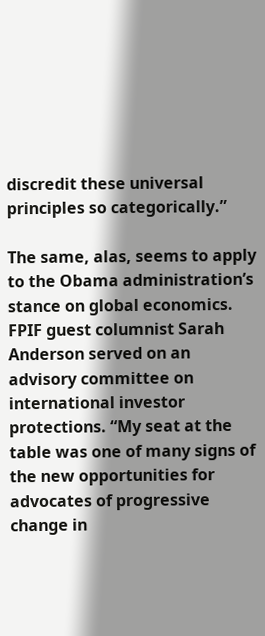discredit these universal principles so categorically.”

The same, alas, seems to apply to the Obama administration’s stance on global economics. FPIF guest columnist Sarah Anderson served on an advisory committee on international investor protections. “My seat at the table was one of many signs of the new opportunities for advocates of progressive change in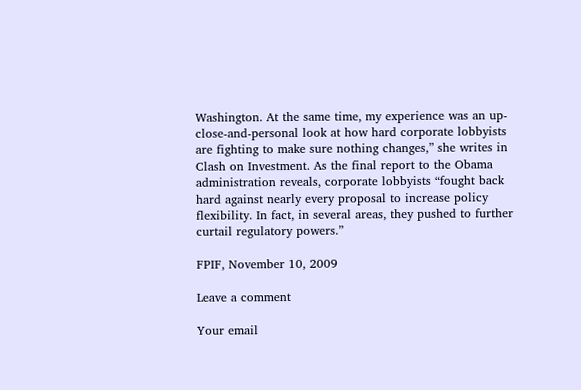Washington. At the same time, my experience was an up-close-and-personal look at how hard corporate lobbyists are fighting to make sure nothing changes,” she writes in Clash on Investment. As the final report to the Obama administration reveals, corporate lobbyists “fought back hard against nearly every proposal to increase policy flexibility. In fact, in several areas, they pushed to further curtail regulatory powers.”

FPIF, November 10, 2009

Leave a comment

Your email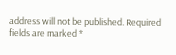address will not be published. Required fields are marked *